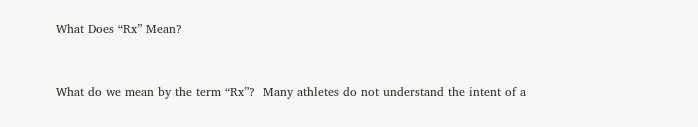What Does “Rx” Mean?


What do we mean by the term “Rx”?  Many athletes do not understand the intent of a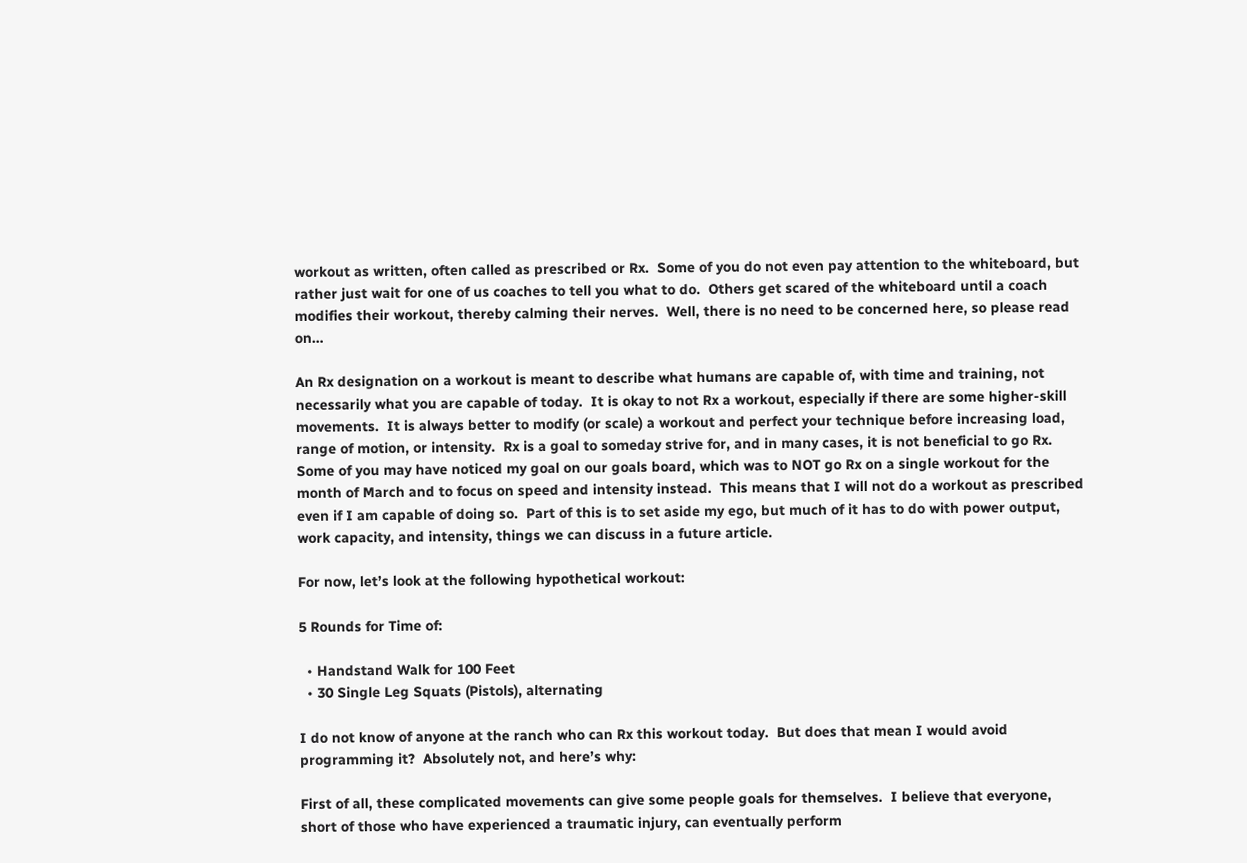workout as written, often called as prescribed or Rx.  Some of you do not even pay attention to the whiteboard, but rather just wait for one of us coaches to tell you what to do.  Others get scared of the whiteboard until a coach modifies their workout, thereby calming their nerves.  Well, there is no need to be concerned here, so please read on…

An Rx designation on a workout is meant to describe what humans are capable of, with time and training, not necessarily what you are capable of today.  It is okay to not Rx a workout, especially if there are some higher-skill movements.  It is always better to modify (or scale) a workout and perfect your technique before increasing load, range of motion, or intensity.  Rx is a goal to someday strive for, and in many cases, it is not beneficial to go Rx.  Some of you may have noticed my goal on our goals board, which was to NOT go Rx on a single workout for the month of March and to focus on speed and intensity instead.  This means that I will not do a workout as prescribed even if I am capable of doing so.  Part of this is to set aside my ego, but much of it has to do with power output, work capacity, and intensity, things we can discuss in a future article.

For now, let’s look at the following hypothetical workout:

5 Rounds for Time of:

  • Handstand Walk for 100 Feet
  • 30 Single Leg Squats (Pistols), alternating

I do not know of anyone at the ranch who can Rx this workout today.  But does that mean I would avoid programming it?  Absolutely not, and here’s why:

First of all, these complicated movements can give some people goals for themselves.  I believe that everyone, short of those who have experienced a traumatic injury, can eventually perform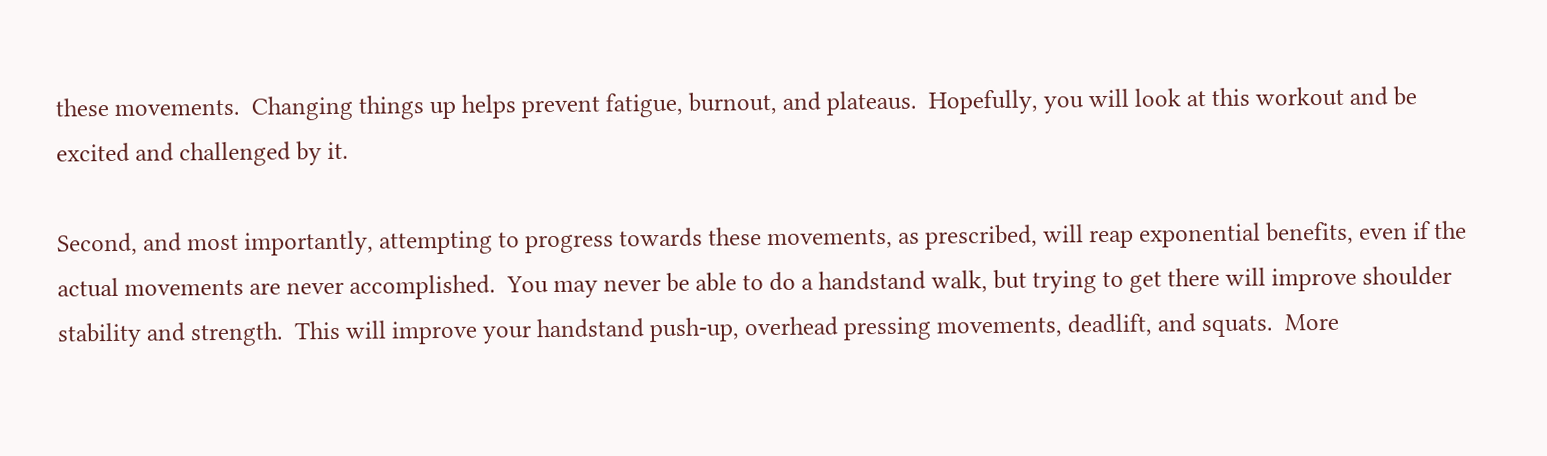these movements.  Changing things up helps prevent fatigue, burnout, and plateaus.  Hopefully, you will look at this workout and be excited and challenged by it.

Second, and most importantly, attempting to progress towards these movements, as prescribed, will reap exponential benefits, even if the actual movements are never accomplished.  You may never be able to do a handstand walk, but trying to get there will improve shoulder stability and strength.  This will improve your handstand push-up, overhead pressing movements, deadlift, and squats.  More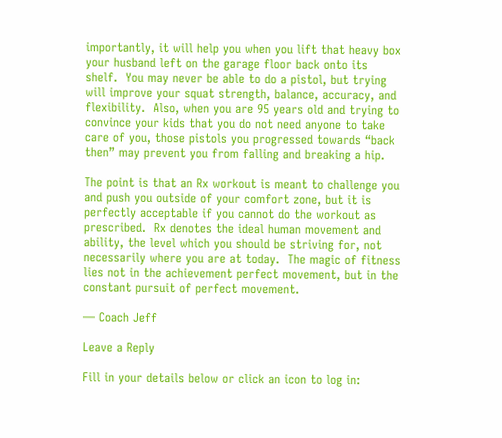importantly, it will help you when you lift that heavy box your husband left on the garage floor back onto its shelf.  You may never be able to do a pistol, but trying will improve your squat strength, balance, accuracy, and flexibility.  Also, when you are 95 years old and trying to convince your kids that you do not need anyone to take care of you, those pistols you progressed towards “back then” may prevent you from falling and breaking a hip.

The point is that an Rx workout is meant to challenge you and push you outside of your comfort zone, but it is perfectly acceptable if you cannot do the workout as prescribed.  Rx denotes the ideal human movement and ability, the level which you should be striving for, not necessarily where you are at today.  The magic of fitness lies not in the achievement perfect movement, but in the constant pursuit of perfect movement.

— Coach Jeff

Leave a Reply

Fill in your details below or click an icon to log in: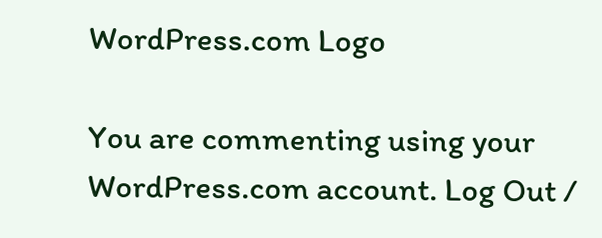WordPress.com Logo

You are commenting using your WordPress.com account. Log Out /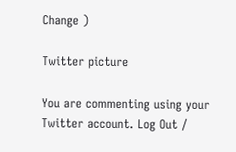Change )

Twitter picture

You are commenting using your Twitter account. Log Out /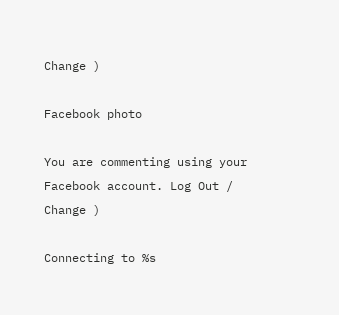Change )

Facebook photo

You are commenting using your Facebook account. Log Out /  Change )

Connecting to %s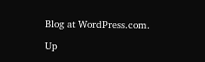Blog at WordPress.com.

Up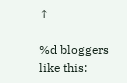↑

%d bloggers like this: